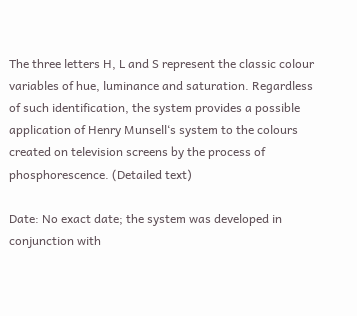The three letters H, L and S represent the classic colour variables of hue, luminance and saturation. Regardless of such identification, the system provides a possible application of Henry Munsell‘s system to the colours created on television screens by the process of phosphorescence. (Detailed text)

Date: No exact date; the system was developed in conjunction with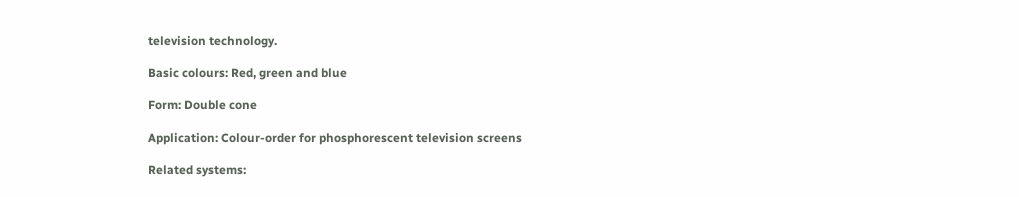television technology.

Basic colours: Red, green and blue

Form: Double cone

Application: Colour-order for phosphorescent television screens

Related systems: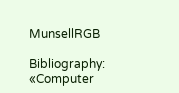MunsellRGB

Bibliography: «Computer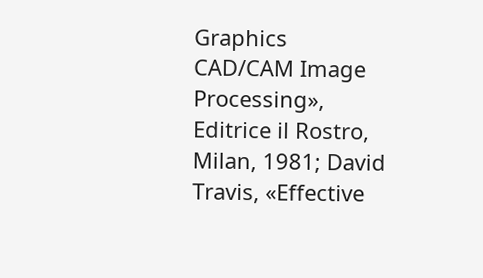Graphics CAD/CAM Image Processing», Editrice il Rostro, Milan, 1981; David Travis, «Effective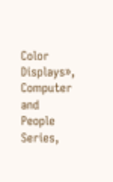Color Displays», Computer and People Series,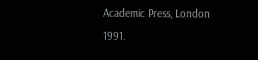Academic Press, London 1991.